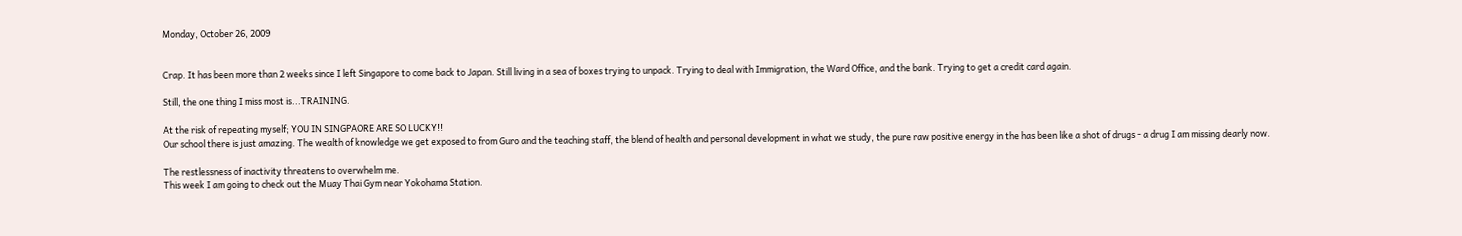Monday, October 26, 2009


Crap. It has been more than 2 weeks since I left Singapore to come back to Japan. Still living in a sea of boxes trying to unpack. Trying to deal with Immigration, the Ward Office, and the bank. Trying to get a credit card again.

Still, the one thing I miss most is...TRAINING.

At the risk of repeating myself; YOU IN SINGPAORE ARE SO LUCKY!!
Our school there is just amazing. The wealth of knowledge we get exposed to from Guro and the teaching staff, the blend of health and personal development in what we study, the pure raw positive energy in the has been like a shot of drugs - a drug I am missing dearly now.

The restlessness of inactivity threatens to overwhelm me.
This week I am going to check out the Muay Thai Gym near Yokohama Station.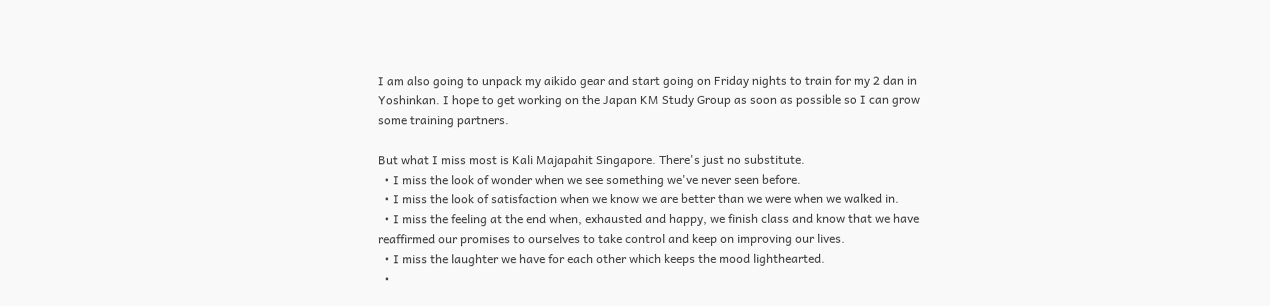I am also going to unpack my aikido gear and start going on Friday nights to train for my 2 dan in Yoshinkan. I hope to get working on the Japan KM Study Group as soon as possible so I can grow some training partners.

But what I miss most is Kali Majapahit Singapore. There's just no substitute.
  • I miss the look of wonder when we see something we've never seen before.
  • I miss the look of satisfaction when we know we are better than we were when we walked in.
  • I miss the feeling at the end when, exhausted and happy, we finish class and know that we have reaffirmed our promises to ourselves to take control and keep on improving our lives.
  • I miss the laughter we have for each other which keeps the mood lighthearted.
  •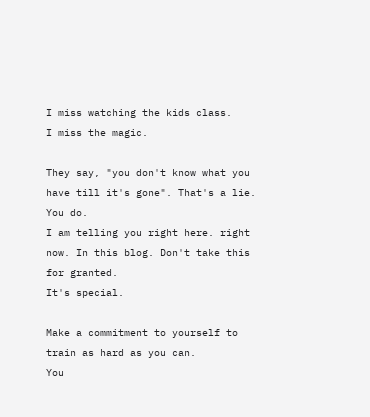I miss watching the kids class.
I miss the magic.

They say, "you don't know what you have till it's gone". That's a lie. You do.
I am telling you right here. right now. In this blog. Don't take this for granted.
It's special.

Make a commitment to yourself to train as hard as you can.
You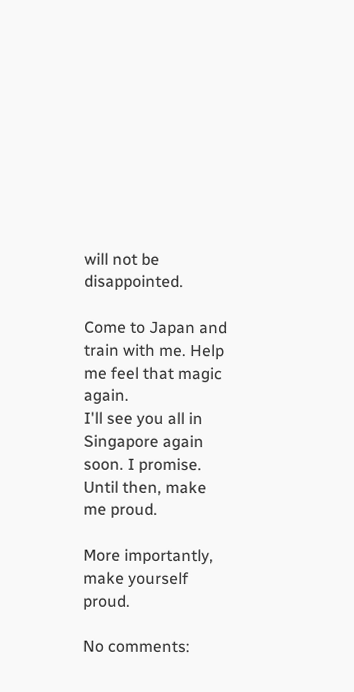will not be disappointed.

Come to Japan and train with me. Help me feel that magic again.
I'll see you all in Singapore again soon. I promise.
Until then, make me proud.

More importantly, make yourself proud.

No comments: